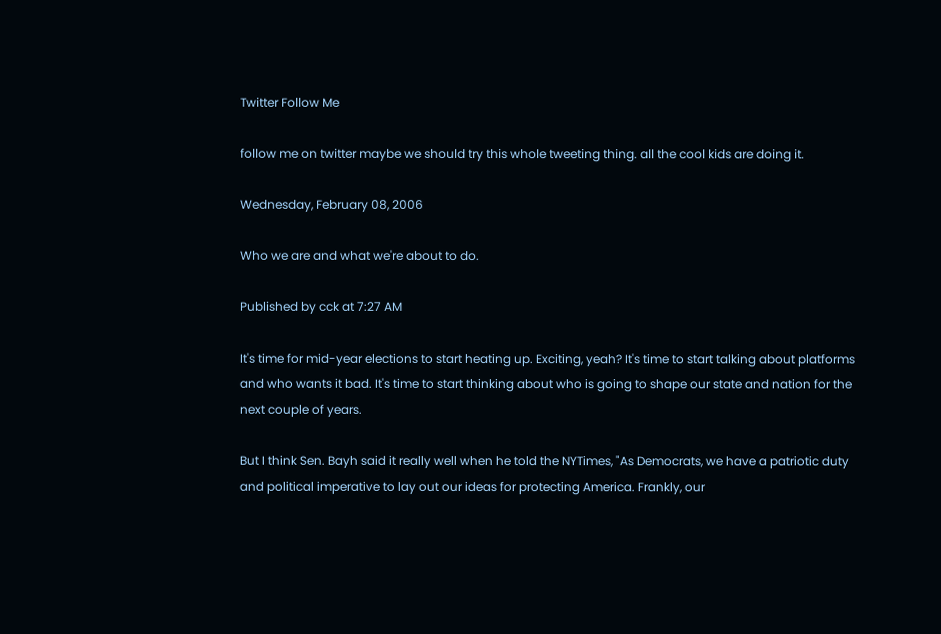Twitter Follow Me

follow me on twitter maybe we should try this whole tweeting thing. all the cool kids are doing it.

Wednesday, February 08, 2006

Who we are and what we're about to do.

Published by cck at 7:27 AM

It's time for mid-year elections to start heating up. Exciting, yeah? It's time to start talking about platforms and who wants it bad. It's time to start thinking about who is going to shape our state and nation for the next couple of years.

But I think Sen. Bayh said it really well when he told the NYTimes, "As Democrats, we have a patriotic duty and political imperative to lay out our ideas for protecting America. Frankly, our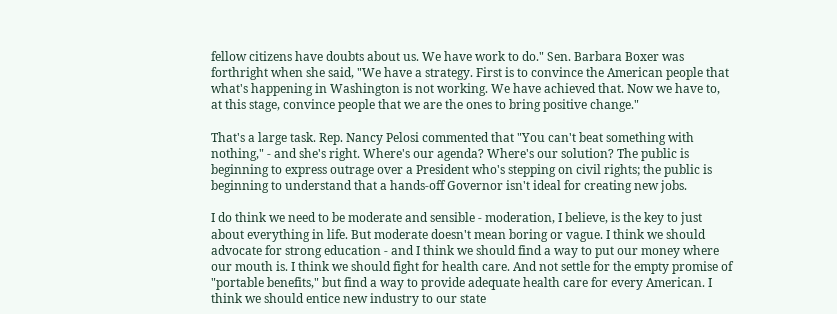fellow citizens have doubts about us. We have work to do." Sen. Barbara Boxer was forthright when she said, "We have a strategy. First is to convince the American people that what's happening in Washington is not working. We have achieved that. Now we have to, at this stage, convince people that we are the ones to bring positive change."

That's a large task. Rep. Nancy Pelosi commented that "You can't beat something with nothing," - and she's right. Where's our agenda? Where's our solution? The public is beginning to express outrage over a President who's stepping on civil rights; the public is beginning to understand that a hands-off Governor isn't ideal for creating new jobs.

I do think we need to be moderate and sensible - moderation, I believe, is the key to just about everything in life. But moderate doesn't mean boring or vague. I think we should advocate for strong education - and I think we should find a way to put our money where our mouth is. I think we should fight for health care. And not settle for the empty promise of "portable benefits," but find a way to provide adequate health care for every American. I think we should entice new industry to our state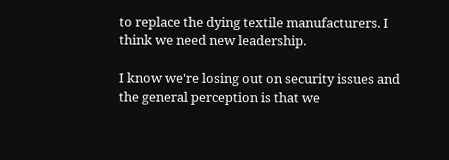to replace the dying textile manufacturers. I think we need new leadership.

I know we're losing out on security issues and the general perception is that we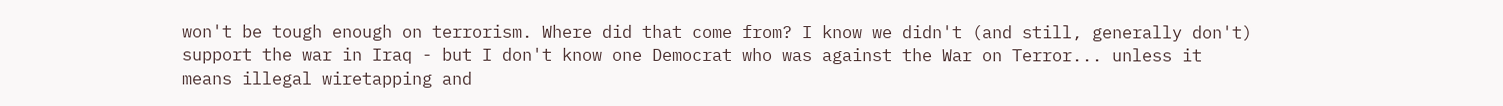won't be tough enough on terrorism. Where did that come from? I know we didn't (and still, generally don't) support the war in Iraq - but I don't know one Democrat who was against the War on Terror... unless it means illegal wiretapping and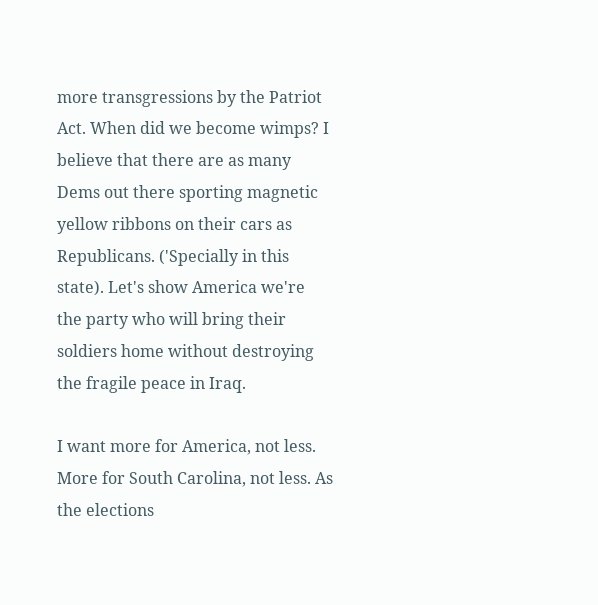more transgressions by the Patriot Act. When did we become wimps? I believe that there are as many Dems out there sporting magnetic yellow ribbons on their cars as Republicans. ('Specially in this state). Let's show America we're the party who will bring their soldiers home without destroying the fragile peace in Iraq.

I want more for America, not less. More for South Carolina, not less. As the elections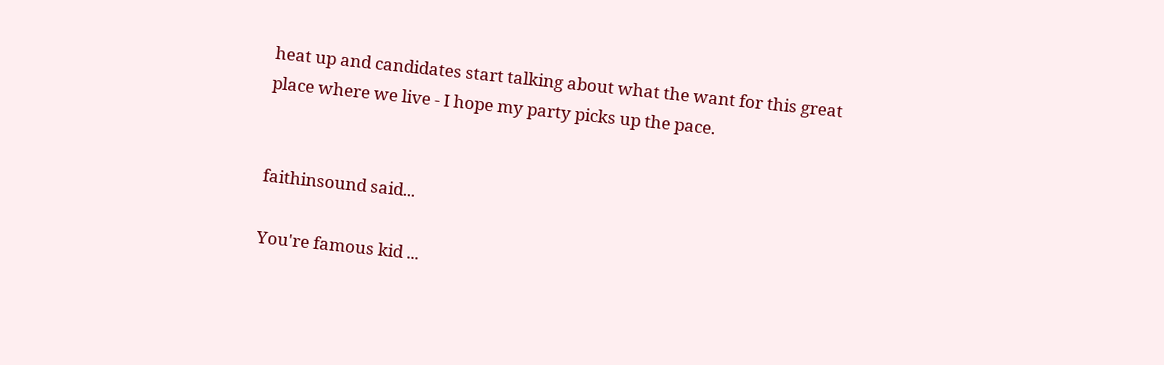heat up and candidates start talking about what the want for this great place where we live - I hope my party picks up the pace.


faithinsound said...

You're famous kid ...